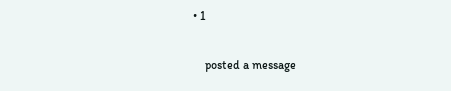• 1

    posted a message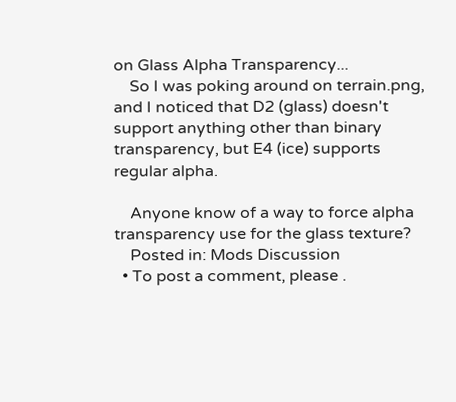on Glass Alpha Transparency...
    So I was poking around on terrain.png, and I noticed that D2 (glass) doesn't support anything other than binary transparency, but E4 (ice) supports regular alpha.

    Anyone know of a way to force alpha transparency use for the glass texture?
    Posted in: Mods Discussion
  • To post a comment, please .